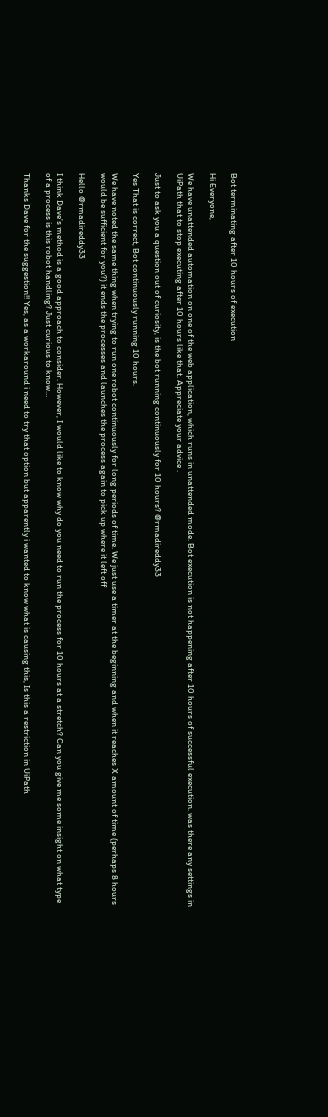Bot terminating after 10 hours of execution

Hi Everyone,

We have unattended automation on one of the web application, which runs in unattended mode. Bot execution is not happening after 10 hours of successful execution. was there any settings in UiPath that to stop executing after 10 hours like that. Appreciate your advice .

Just to ask you a question out of curiosity, is the bot running continuously for 10 hours? @rmadireddy33

Yes That is correct, Bot continuously running 10 hours.

We have noted the same thing when trying to run one robot continuously for long periods of time. We just use a timer at the beginning and when it reaches X amount of time (perhaps 8 hours would be sufficient for you?) it ends the processes and launches the process again to pick up where it left off

Hello @rmadireddy33

I think Dave’s method is a good approach to consider. However, I would like to know why do you need to run the process for 10 hours at a stretch? Can you give me some insight on what type of a process is this robot handling? Just curious to know…

Thanks Dave for the suggestion!! Yes, as a workaround i need to try that option but apparently i wanted to know what is causing this, Is this a restriction in UiPath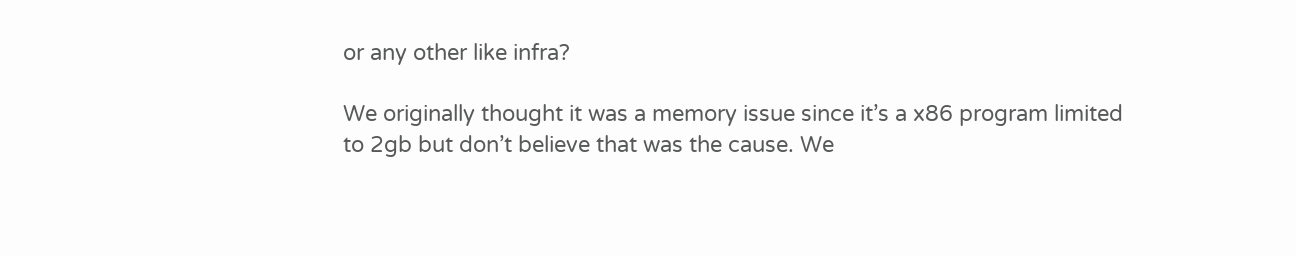or any other like infra?

We originally thought it was a memory issue since it’s a x86 program limited to 2gb but don’t believe that was the cause. We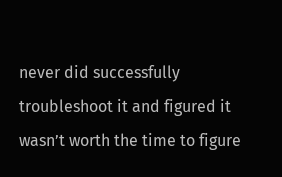never did successfully troubleshoot it and figured it wasn’t worth the time to figure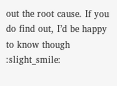out the root cause. If you do find out, I’d be happy to know though :slight_smile: